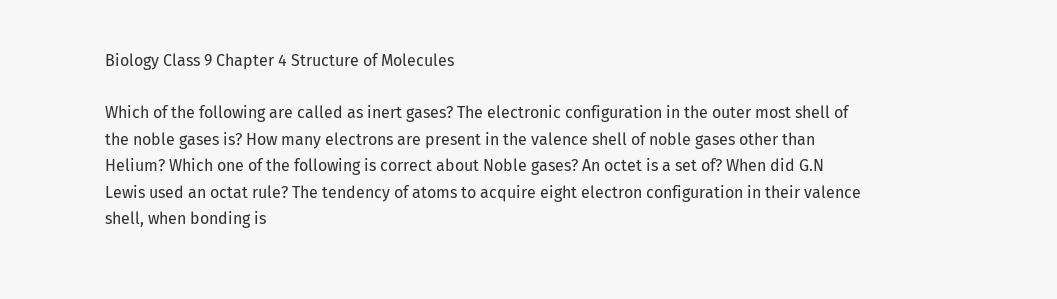Biology Class 9 Chapter 4 Structure of Molecules

Which of the following are called as inert gases? The electronic configuration in the outer most shell of the noble gases is? How many electrons are present in the valence shell of noble gases other than Helium? Which one of the following is correct about Noble gases? An octet is a set of? When did G.N Lewis used an octat rule? The tendency of atoms to acquire eight electron configuration in their valence shell, when bonding is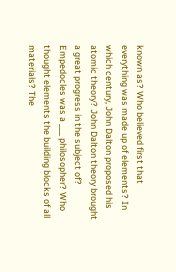known as? Who believed first that everything was made up of elements? In which century, John Dalton proposed his atomic theory? John Dalton theory brought a great progress in the subject of? Empedocles was a ___ philosopher? Who thought elements the building blocks of all materials? The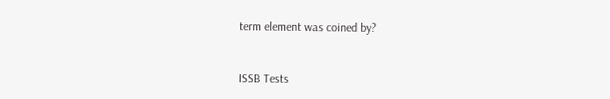term element was coined by?


ISSB Tests